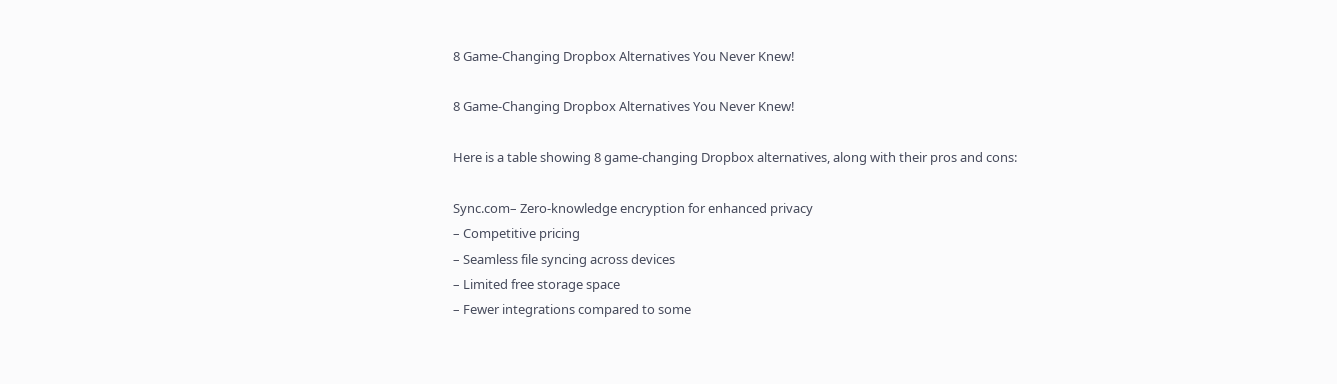8 Game-Changing Dropbox Alternatives You Never Knew!

8 Game-Changing Dropbox Alternatives You Never Knew!

Here is a table showing 8 game-changing Dropbox alternatives, along with their pros and cons:

Sync.com– Zero-knowledge encryption for enhanced privacy
– Competitive pricing
– Seamless file syncing across devices
– Limited free storage space
– Fewer integrations compared to some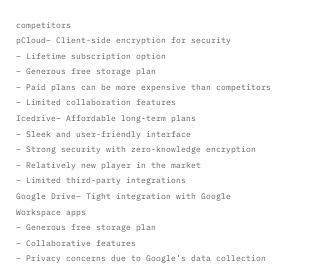competitors
pCloud– Client-side encryption for security
– Lifetime subscription option
– Generous free storage plan
– Paid plans can be more expensive than competitors
– Limited collaboration features
Icedrive– Affordable long-term plans
– Sleek and user-friendly interface
– Strong security with zero-knowledge encryption
– Relatively new player in the market
– Limited third-party integrations
Google Drive– Tight integration with Google Workspace apps
– Generous free storage plan
– Collaborative features
– Privacy concerns due to Google’s data collection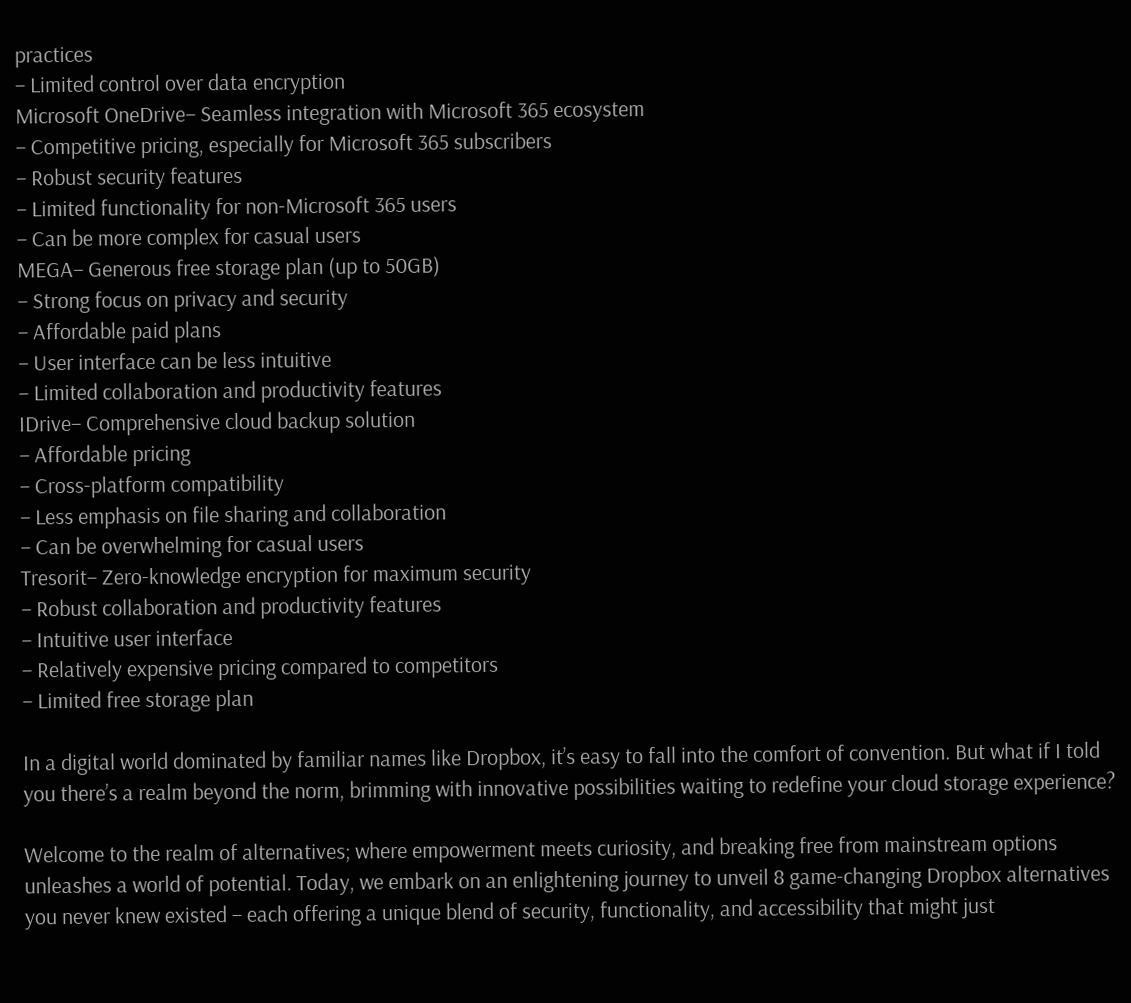practices
– Limited control over data encryption
Microsoft OneDrive– Seamless integration with Microsoft 365 ecosystem
– Competitive pricing, especially for Microsoft 365 subscribers
– Robust security features
– Limited functionality for non-Microsoft 365 users
– Can be more complex for casual users
MEGA– Generous free storage plan (up to 50GB)
– Strong focus on privacy and security
– Affordable paid plans
– User interface can be less intuitive
– Limited collaboration and productivity features
IDrive– Comprehensive cloud backup solution
– Affordable pricing
– Cross-platform compatibility
– Less emphasis on file sharing and collaboration
– Can be overwhelming for casual users
Tresorit– Zero-knowledge encryption for maximum security
– Robust collaboration and productivity features
– Intuitive user interface
– Relatively expensive pricing compared to competitors
– Limited free storage plan

In a digital world dominated by familiar names like Dropbox, it’s easy to fall into the comfort of convention. But what if I told you there’s a realm beyond the norm, brimming with innovative possibilities waiting to redefine your cloud storage experience?

Welcome to the realm of alternatives; where empowerment meets curiosity, and breaking free from mainstream options unleashes a world of potential. Today, we embark on an enlightening journey to unveil 8 game-changing Dropbox alternatives you never knew existed – each offering a unique blend of security, functionality, and accessibility that might just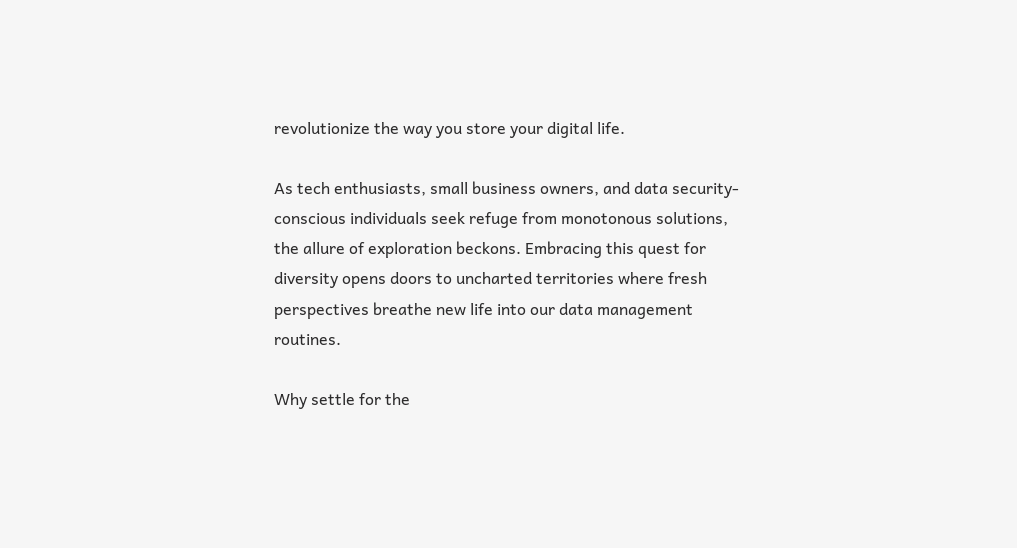revolutionize the way you store your digital life.

As tech enthusiasts, small business owners, and data security-conscious individuals seek refuge from monotonous solutions, the allure of exploration beckons. Embracing this quest for diversity opens doors to uncharted territories where fresh perspectives breathe new life into our data management routines.

Why settle for the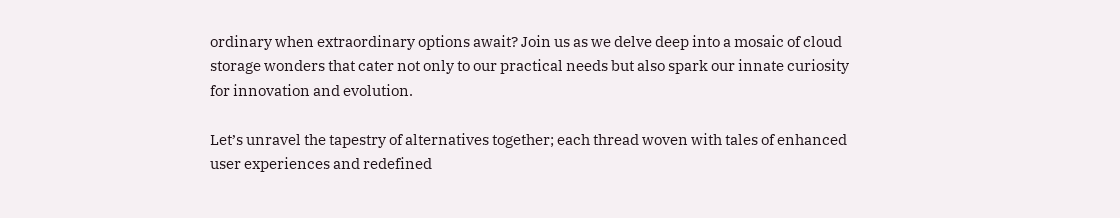ordinary when extraordinary options await? Join us as we delve deep into a mosaic of cloud storage wonders that cater not only to our practical needs but also spark our innate curiosity for innovation and evolution.

Let’s unravel the tapestry of alternatives together; each thread woven with tales of enhanced user experiences and redefined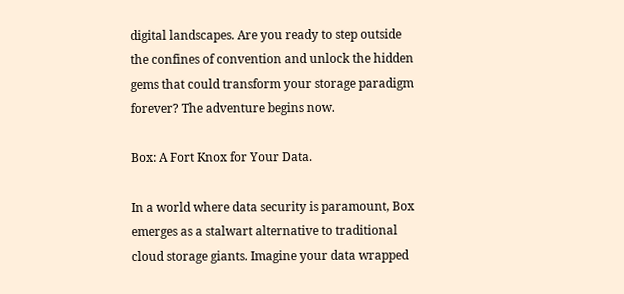digital landscapes. Are you ready to step outside the confines of convention and unlock the hidden gems that could transform your storage paradigm forever? The adventure begins now.

Box: A Fort Knox for Your Data.

In a world where data security is paramount, Box emerges as a stalwart alternative to traditional cloud storage giants. Imagine your data wrapped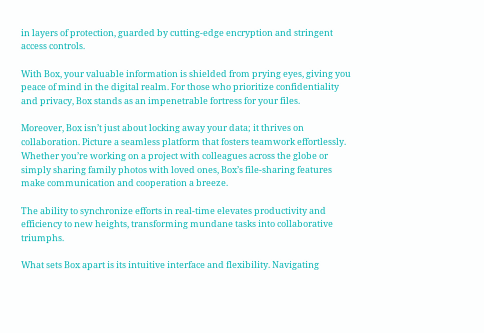in layers of protection, guarded by cutting-edge encryption and stringent access controls.

With Box, your valuable information is shielded from prying eyes, giving you peace of mind in the digital realm. For those who prioritize confidentiality and privacy, Box stands as an impenetrable fortress for your files.

Moreover, Box isn’t just about locking away your data; it thrives on collaboration. Picture a seamless platform that fosters teamwork effortlessly. Whether you’re working on a project with colleagues across the globe or simply sharing family photos with loved ones, Box’s file-sharing features make communication and cooperation a breeze.

The ability to synchronize efforts in real-time elevates productivity and efficiency to new heights, transforming mundane tasks into collaborative triumphs.

What sets Box apart is its intuitive interface and flexibility. Navigating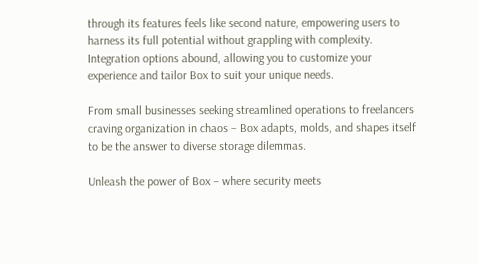through its features feels like second nature, empowering users to harness its full potential without grappling with complexity. Integration options abound, allowing you to customize your experience and tailor Box to suit your unique needs.

From small businesses seeking streamlined operations to freelancers craving organization in chaos – Box adapts, molds, and shapes itself to be the answer to diverse storage dilemmas.

Unleash the power of Box – where security meets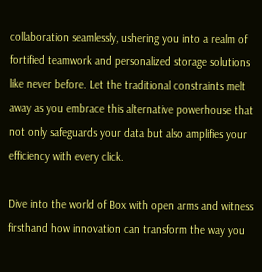collaboration seamlessly, ushering you into a realm of fortified teamwork and personalized storage solutions like never before. Let the traditional constraints melt away as you embrace this alternative powerhouse that not only safeguards your data but also amplifies your efficiency with every click.

Dive into the world of Box with open arms and witness firsthand how innovation can transform the way you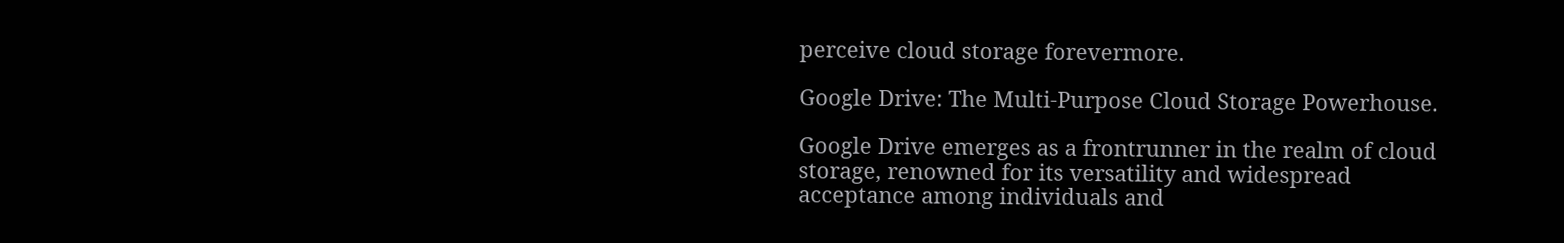perceive cloud storage forevermore.

Google Drive: The Multi-Purpose Cloud Storage Powerhouse.

Google Drive emerges as a frontrunner in the realm of cloud storage, renowned for its versatility and widespread acceptance among individuals and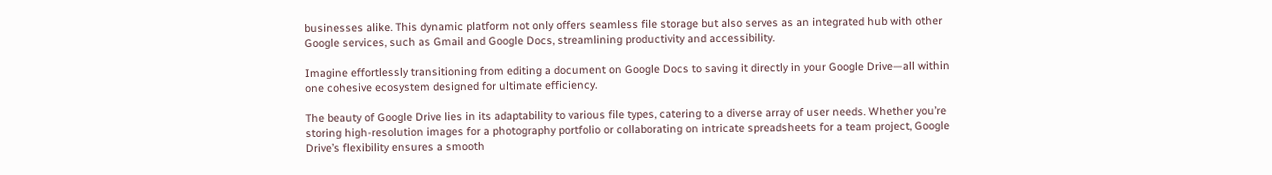businesses alike. This dynamic platform not only offers seamless file storage but also serves as an integrated hub with other Google services, such as Gmail and Google Docs, streamlining productivity and accessibility.

Imagine effortlessly transitioning from editing a document on Google Docs to saving it directly in your Google Drive—all within one cohesive ecosystem designed for ultimate efficiency.

The beauty of Google Drive lies in its adaptability to various file types, catering to a diverse array of user needs. Whether you’re storing high-resolution images for a photography portfolio or collaborating on intricate spreadsheets for a team project, Google Drive’s flexibility ensures a smooth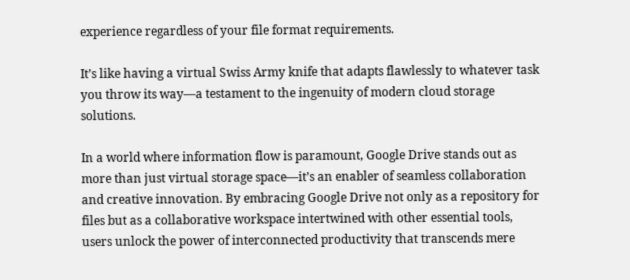experience regardless of your file format requirements.

It’s like having a virtual Swiss Army knife that adapts flawlessly to whatever task you throw its way—a testament to the ingenuity of modern cloud storage solutions.

In a world where information flow is paramount, Google Drive stands out as more than just virtual storage space—it’s an enabler of seamless collaboration and creative innovation. By embracing Google Drive not only as a repository for files but as a collaborative workspace intertwined with other essential tools, users unlock the power of interconnected productivity that transcends mere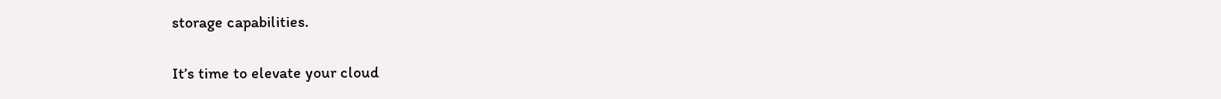storage capabilities.

It’s time to elevate your cloud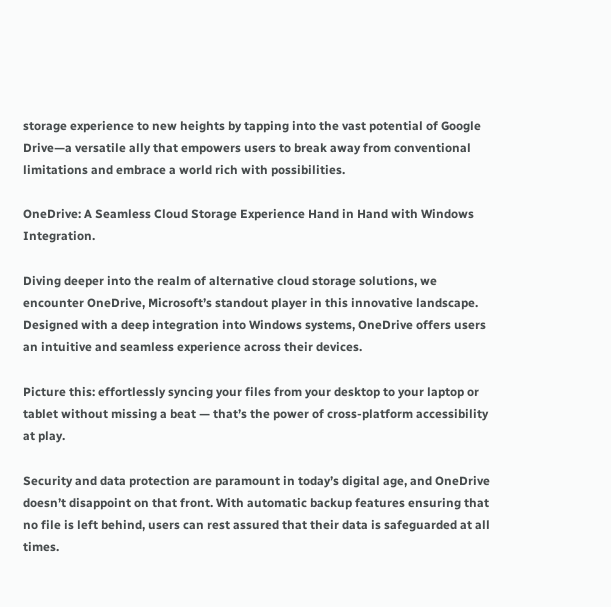storage experience to new heights by tapping into the vast potential of Google Drive—a versatile ally that empowers users to break away from conventional limitations and embrace a world rich with possibilities.

OneDrive: A Seamless Cloud Storage Experience Hand in Hand with Windows Integration.

Diving deeper into the realm of alternative cloud storage solutions, we encounter OneDrive, Microsoft’s standout player in this innovative landscape. Designed with a deep integration into Windows systems, OneDrive offers users an intuitive and seamless experience across their devices.

Picture this: effortlessly syncing your files from your desktop to your laptop or tablet without missing a beat — that’s the power of cross-platform accessibility at play.

Security and data protection are paramount in today’s digital age, and OneDrive doesn’t disappoint on that front. With automatic backup features ensuring that no file is left behind, users can rest assured that their data is safeguarded at all times.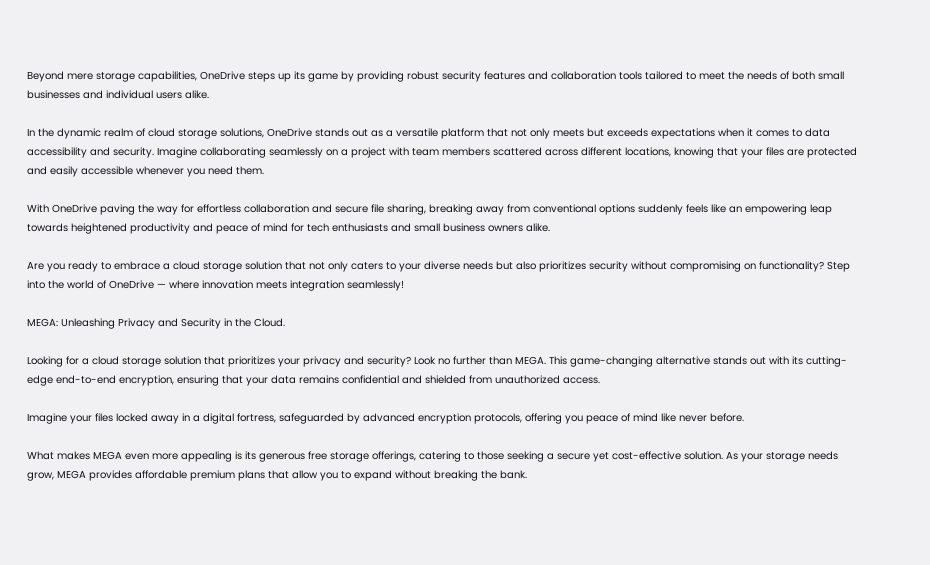Beyond mere storage capabilities, OneDrive steps up its game by providing robust security features and collaboration tools tailored to meet the needs of both small businesses and individual users alike.

In the dynamic realm of cloud storage solutions, OneDrive stands out as a versatile platform that not only meets but exceeds expectations when it comes to data accessibility and security. Imagine collaborating seamlessly on a project with team members scattered across different locations, knowing that your files are protected and easily accessible whenever you need them.

With OneDrive paving the way for effortless collaboration and secure file sharing, breaking away from conventional options suddenly feels like an empowering leap towards heightened productivity and peace of mind for tech enthusiasts and small business owners alike.

Are you ready to embrace a cloud storage solution that not only caters to your diverse needs but also prioritizes security without compromising on functionality? Step into the world of OneDrive — where innovation meets integration seamlessly!

MEGA: Unleashing Privacy and Security in the Cloud.

Looking for a cloud storage solution that prioritizes your privacy and security? Look no further than MEGA. This game-changing alternative stands out with its cutting-edge end-to-end encryption, ensuring that your data remains confidential and shielded from unauthorized access.

Imagine your files locked away in a digital fortress, safeguarded by advanced encryption protocols, offering you peace of mind like never before.

What makes MEGA even more appealing is its generous free storage offerings, catering to those seeking a secure yet cost-effective solution. As your storage needs grow, MEGA provides affordable premium plans that allow you to expand without breaking the bank.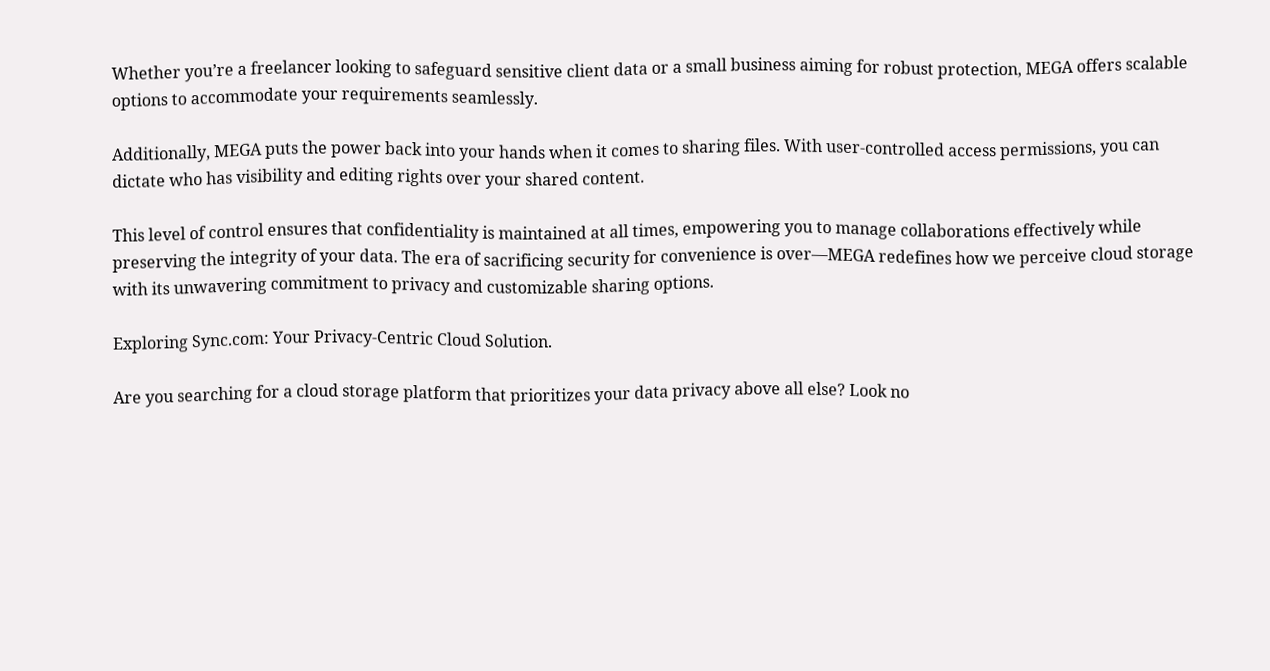Whether you’re a freelancer looking to safeguard sensitive client data or a small business aiming for robust protection, MEGA offers scalable options to accommodate your requirements seamlessly.

Additionally, MEGA puts the power back into your hands when it comes to sharing files. With user-controlled access permissions, you can dictate who has visibility and editing rights over your shared content.

This level of control ensures that confidentiality is maintained at all times, empowering you to manage collaborations effectively while preserving the integrity of your data. The era of sacrificing security for convenience is over—MEGA redefines how we perceive cloud storage with its unwavering commitment to privacy and customizable sharing options.

Exploring Sync.com: Your Privacy-Centric Cloud Solution.

Are you searching for a cloud storage platform that prioritizes your data privacy above all else? Look no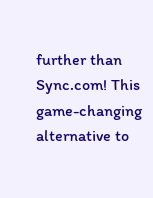further than Sync.com! This game-changing alternative to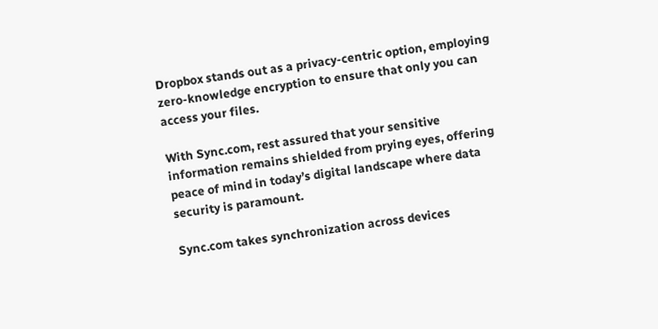Dropbox stands out as a privacy-centric option, employing zero-knowledge encryption to ensure that only you can access your files.

With Sync.com, rest assured that your sensitive information remains shielded from prying eyes, offering peace of mind in today’s digital landscape where data security is paramount.

Sync.com takes synchronization across devices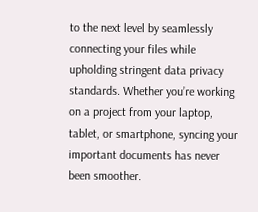to the next level by seamlessly connecting your files while upholding stringent data privacy standards. Whether you’re working on a project from your laptop, tablet, or smartphone, syncing your important documents has never been smoother.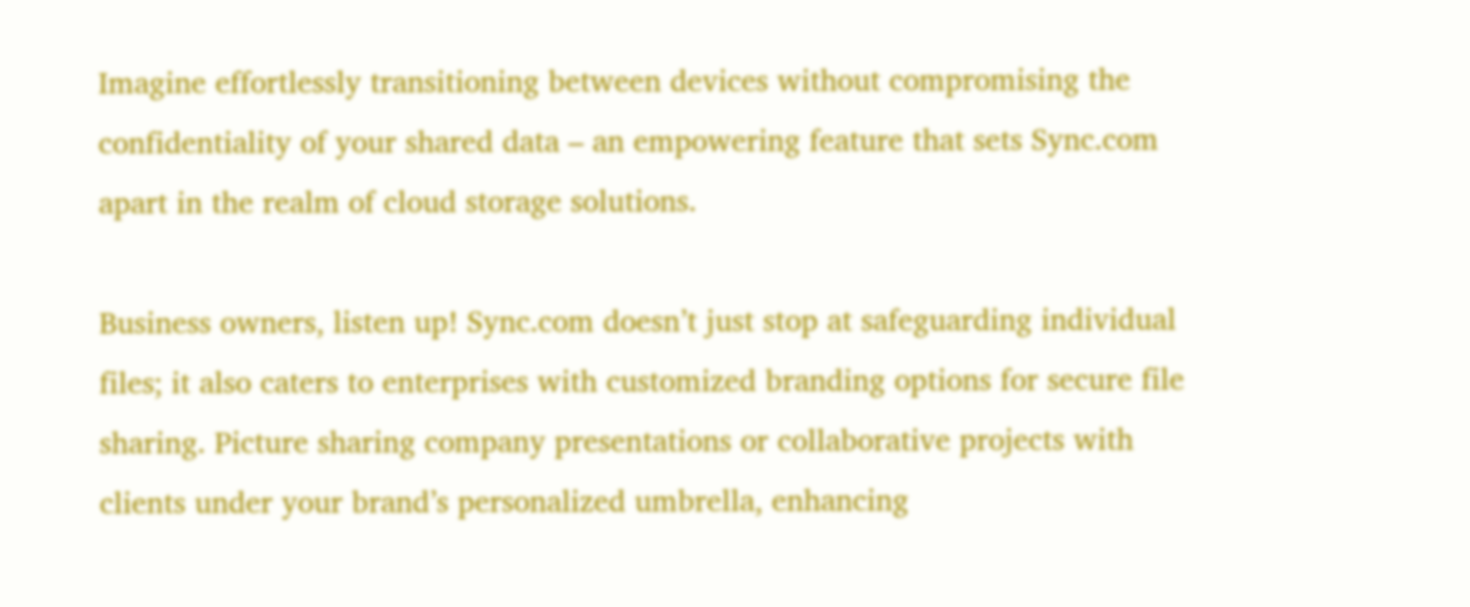Imagine effortlessly transitioning between devices without compromising the confidentiality of your shared data – an empowering feature that sets Sync.com apart in the realm of cloud storage solutions.

Business owners, listen up! Sync.com doesn’t just stop at safeguarding individual files; it also caters to enterprises with customized branding options for secure file sharing. Picture sharing company presentations or collaborative projects with clients under your brand’s personalized umbrella, enhancing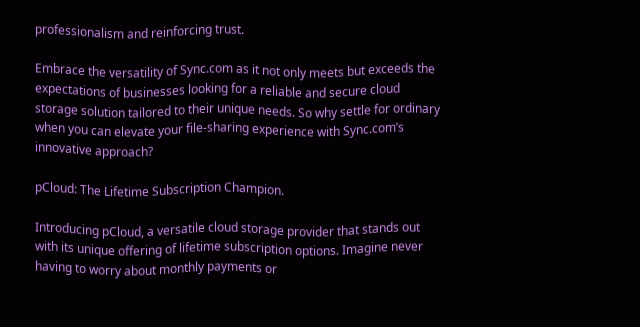professionalism and reinforcing trust.

Embrace the versatility of Sync.com as it not only meets but exceeds the expectations of businesses looking for a reliable and secure cloud storage solution tailored to their unique needs. So why settle for ordinary when you can elevate your file-sharing experience with Sync.com’s innovative approach?

pCloud: The Lifetime Subscription Champion.

Introducing pCloud, a versatile cloud storage provider that stands out with its unique offering of lifetime subscription options. Imagine never having to worry about monthly payments or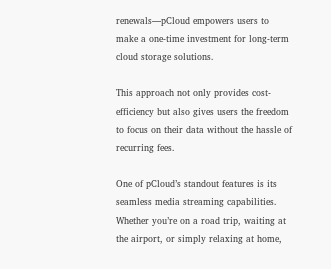renewals—pCloud empowers users to make a one-time investment for long-term cloud storage solutions.

This approach not only provides cost-efficiency but also gives users the freedom to focus on their data without the hassle of recurring fees.

One of pCloud’s standout features is its seamless media streaming capabilities. Whether you’re on a road trip, waiting at the airport, or simply relaxing at home,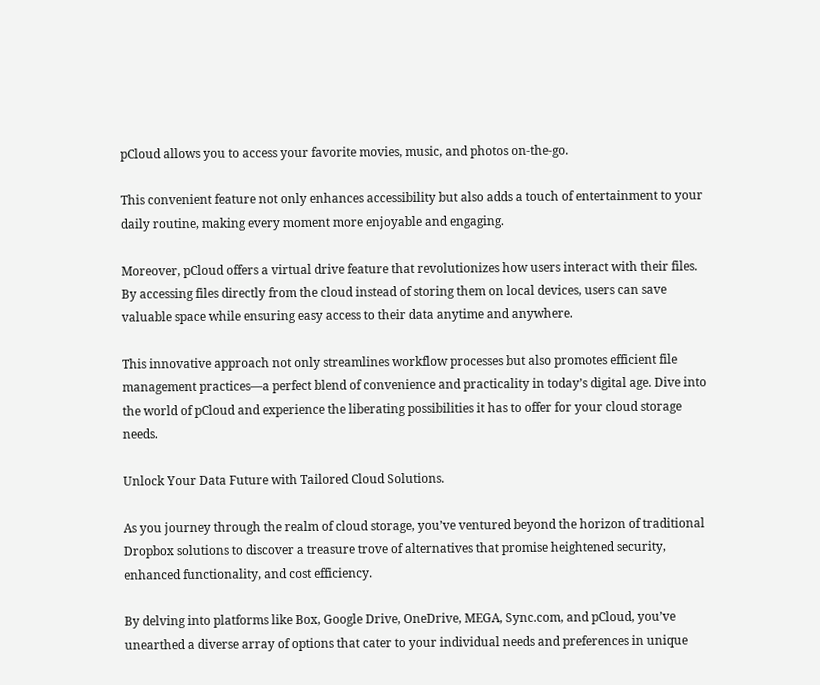pCloud allows you to access your favorite movies, music, and photos on-the-go.

This convenient feature not only enhances accessibility but also adds a touch of entertainment to your daily routine, making every moment more enjoyable and engaging.

Moreover, pCloud offers a virtual drive feature that revolutionizes how users interact with their files. By accessing files directly from the cloud instead of storing them on local devices, users can save valuable space while ensuring easy access to their data anytime and anywhere.

This innovative approach not only streamlines workflow processes but also promotes efficient file management practices—a perfect blend of convenience and practicality in today’s digital age. Dive into the world of pCloud and experience the liberating possibilities it has to offer for your cloud storage needs.

Unlock Your Data Future with Tailored Cloud Solutions.

As you journey through the realm of cloud storage, you’ve ventured beyond the horizon of traditional Dropbox solutions to discover a treasure trove of alternatives that promise heightened security, enhanced functionality, and cost efficiency.

By delving into platforms like Box, Google Drive, OneDrive, MEGA, Sync.com, and pCloud, you’ve unearthed a diverse array of options that cater to your individual needs and preferences in unique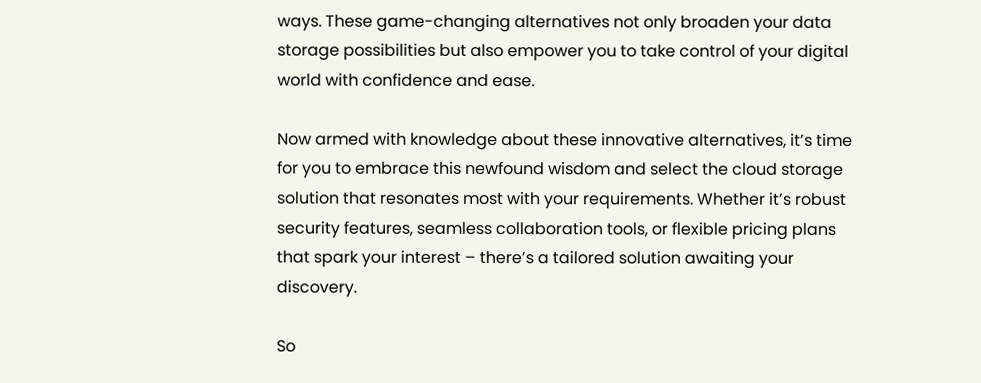ways. These game-changing alternatives not only broaden your data storage possibilities but also empower you to take control of your digital world with confidence and ease.

Now armed with knowledge about these innovative alternatives, it’s time for you to embrace this newfound wisdom and select the cloud storage solution that resonates most with your requirements. Whether it’s robust security features, seamless collaboration tools, or flexible pricing plans that spark your interest – there’s a tailored solution awaiting your discovery.

So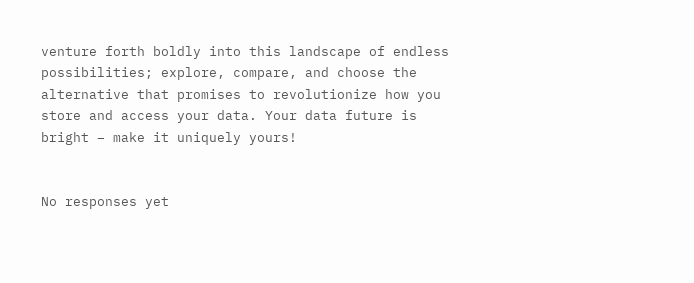venture forth boldly into this landscape of endless possibilities; explore, compare, and choose the alternative that promises to revolutionize how you store and access your data. Your data future is bright – make it uniquely yours!


No responses yet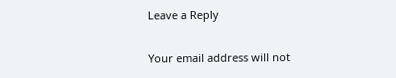Leave a Reply

Your email address will not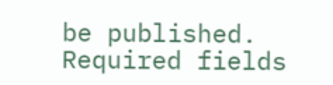be published. Required fields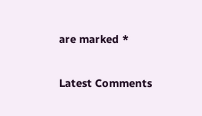are marked *

Latest Comments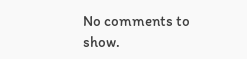No comments to show.